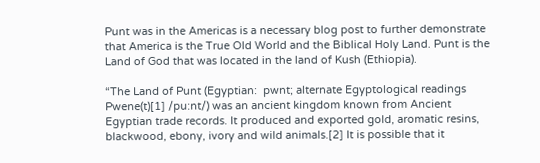Punt was in the Americas is a necessary blog post to further demonstrate that America is the True Old World and the Biblical Holy Land. Punt is the Land of God that was located in the land of Kush (Ethiopia).

“The Land of Punt (Egyptian:  pwnt; alternate Egyptological readings Pwene(t)[1] /pu:nt/) was an ancient kingdom known from Ancient Egyptian trade records. It produced and exported gold, aromatic resins, blackwood, ebony, ivory and wild animals.[2] It is possible that it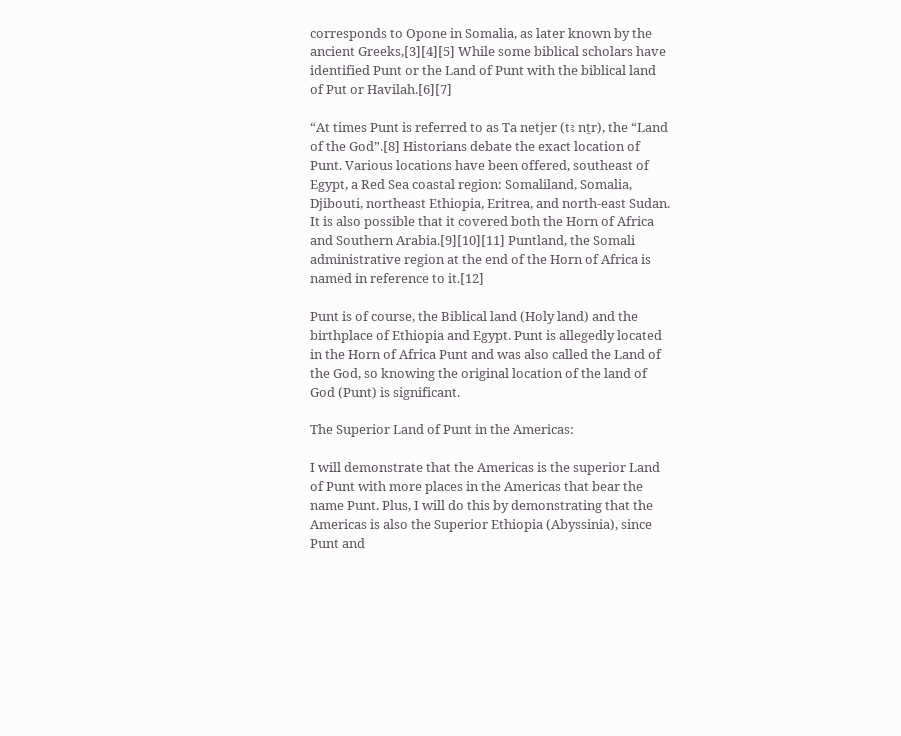corresponds to Opone in Somalia, as later known by the ancient Greeks,[3][4][5] While some biblical scholars have identified Punt or the Land of Punt with the biblical land of Put or Havilah.[6][7]

“At times Punt is referred to as Ta netjer (tꜣ nṯr), the “Land of the God”.[8] Historians debate the exact location of Punt. Various locations have been offered, southeast of Egypt, a Red Sea coastal region: Somaliland, Somalia, Djibouti, northeast Ethiopia, Eritrea, and north-east Sudan. It is also possible that it covered both the Horn of Africa and Southern Arabia.[9][10][11] Puntland, the Somali administrative region at the end of the Horn of Africa is named in reference to it.[12]

Punt is of course, the Biblical land (Holy land) and the birthplace of Ethiopia and Egypt. Punt is allegedly located in the Horn of Africa Punt and was also called the Land of the God, so knowing the original location of the land of God (Punt) is significant.

The Superior Land of Punt in the Americas:

I will demonstrate that the Americas is the superior Land of Punt with more places in the Americas that bear the name Punt. Plus, I will do this by demonstrating that the Americas is also the Superior Ethiopia (Abyssinia), since Punt and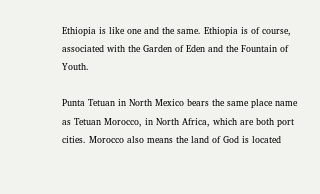Ethiopia is like one and the same. Ethiopia is of course, associated with the Garden of Eden and the Fountain of Youth.

Punta Tetuan in North Mexico bears the same place name as Tetuan Morocco, in North Africa, which are both port cities. Morocco also means the land of God is located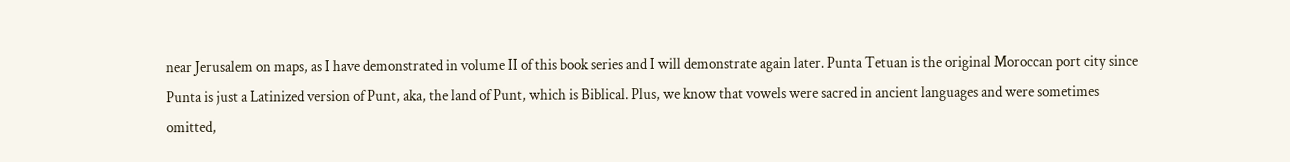near Jerusalem on maps, as I have demonstrated in volume II of this book series and I will demonstrate again later. Punta Tetuan is the original Moroccan port city since Punta is just a Latinized version of Punt, aka, the land of Punt, which is Biblical. Plus, we know that vowels were sacred in ancient languages and were sometimes omitted,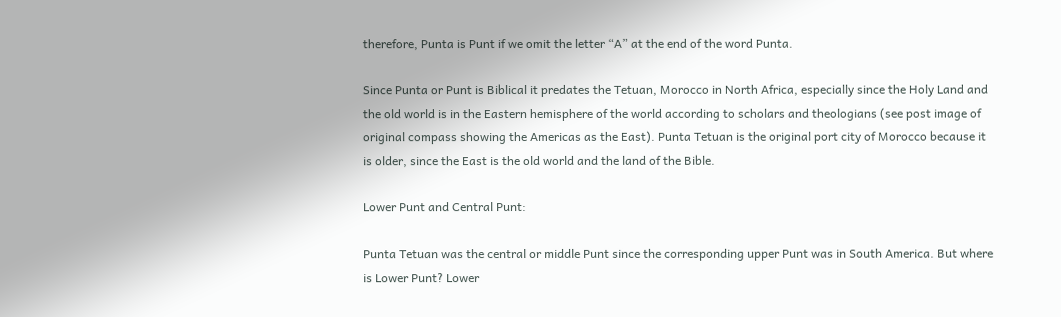therefore, Punta is Punt if we omit the letter “A” at the end of the word Punta.

Since Punta or Punt is Biblical it predates the Tetuan, Morocco in North Africa, especially since the Holy Land and the old world is in the Eastern hemisphere of the world according to scholars and theologians (see post image of original compass showing the Americas as the East). Punta Tetuan is the original port city of Morocco because it is older, since the East is the old world and the land of the Bible.

Lower Punt and Central Punt:

Punta Tetuan was the central or middle Punt since the corresponding upper Punt was in South America. But where is Lower Punt? Lower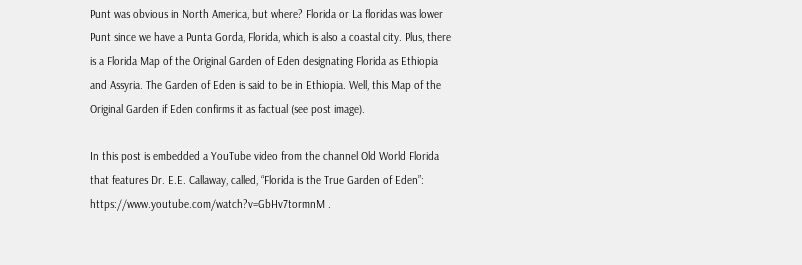Punt was obvious in North America, but where? Florida or La floridas was lower Punt since we have a Punta Gorda, Florida, which is also a coastal city. Plus, there is a Florida Map of the Original Garden of Eden designating Florida as Ethiopia and Assyria. The Garden of Eden is said to be in Ethiopia. Well, this Map of the Original Garden if Eden confirms it as factual (see post image).

In this post is embedded a YouTube video from the channel Old World Florida that features Dr. E.E. Callaway, called, “Florida is the True Garden of Eden”: https://www.youtube.com/watch?v=GbHv7tormnM .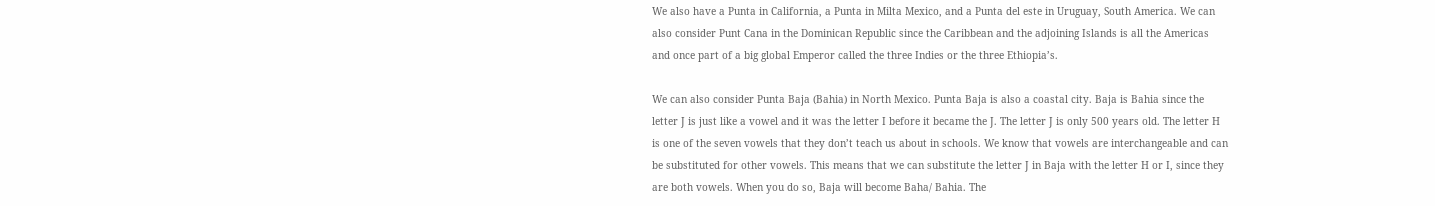We also have a Punta in California, a Punta in Milta Mexico, and a Punta del este in Uruguay, South America. We can also consider Punt Cana in the Dominican Republic since the Caribbean and the adjoining Islands is all the Americas and once part of a big global Emperor called the three Indies or the three Ethiopia’s.

We can also consider Punta Baja (Bahia) in North Mexico. Punta Baja is also a coastal city. Baja is Bahia since the letter J is just like a vowel and it was the letter I before it became the J. The letter J is only 500 years old. The letter H is one of the seven vowels that they don’t teach us about in schools. We know that vowels are interchangeable and can be substituted for other vowels. This means that we can substitute the letter J in Baja with the letter H or I, since they are both vowels. When you do so, Baja will become Baha/ Bahia. The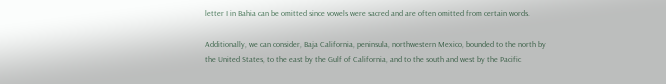letter I in Bahia can be omitted since vowels were sacred and are often omitted from certain words.

Additionally, we can consider, Baja California, peninsula, northwestern Mexico, bounded to the north by the United States, to the east by the Gulf of California, and to the south and west by the Pacific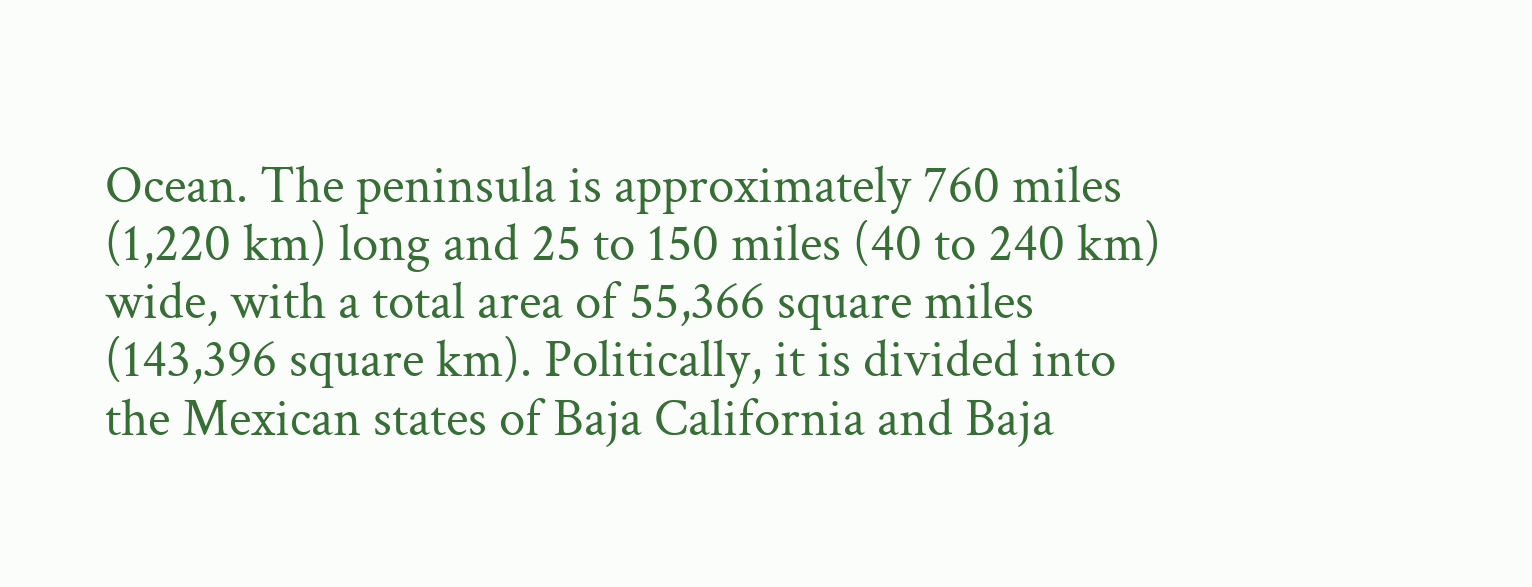Ocean. The peninsula is approximately 760 miles (1,220 km) long and 25 to 150 miles (40 to 240 km) wide, with a total area of 55,366 square miles (143,396 square km). Politically, it is divided into the Mexican states of Baja California and Baja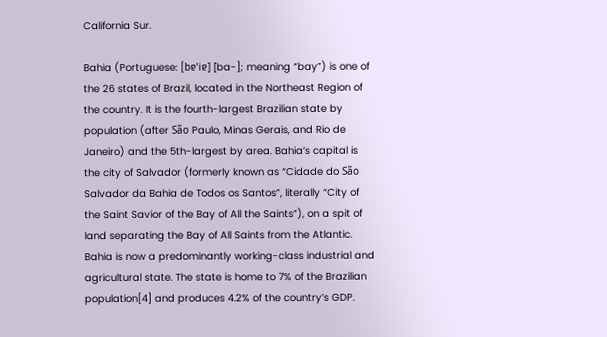California Sur.

Bahia (Portuguese: [bɐˈiɐ] [ba-]; meaning “bay”) is one of the 26 states of Brazil, located in the Northeast Region of the country. It is the fourth-largest Brazilian state by population (after São Paulo, Minas Gerais, and Rio de Janeiro) and the 5th-largest by area. Bahia’s capital is the city of Salvador (formerly known as “Cidade do São Salvador da Bahia de Todos os Santos”, literally “City of the Saint Savior of the Bay of All the Saints”), on a spit of land separating the Bay of All Saints from the Atlantic. Bahia is now a predominantly working-class industrial and agricultural state. The state is home to 7% of the Brazilian population[4] and produces 4.2% of the country’s GDP.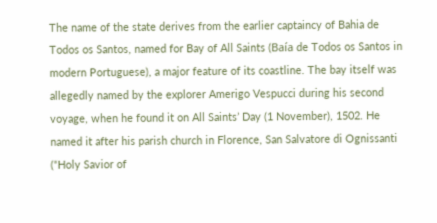The name of the state derives from the earlier captaincy of Bahia de Todos os Santos, named for Bay of All Saints (Baía de Todos os Santos in modern Portuguese), a major feature of its coastline. The bay itself was allegedly named by the explorer Amerigo Vespucci during his second voyage, when he found it on All Saints’ Day (1 November), 1502. He named it after his parish church in Florence, San Salvatore di Ognissanti (“Holy Savior of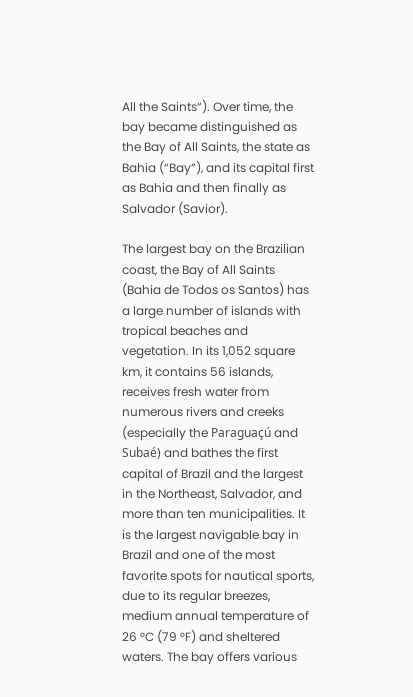All the Saints“). Over time, the bay became distinguished as the Bay of All Saints, the state as Bahia (“Bay”), and its capital first as Bahia and then finally as Salvador (Savior).

The largest bay on the Brazilian coast, the Bay of All Saints (Bahia de Todos os Santos) has a large number of islands with tropical beaches and vegetation. In its 1,052 square km, it contains 56 islands, receives fresh water from numerous rivers and creeks (especially the Paraguaçú and Subaé) and bathes the first capital of Brazil and the largest in the Northeast, Salvador, and more than ten municipalities. It is the largest navigable bay in Brazil and one of the most favorite spots for nautical sports, due to its regular breezes, medium annual temperature of 26 °C (79 °F) and sheltered waters. The bay offers various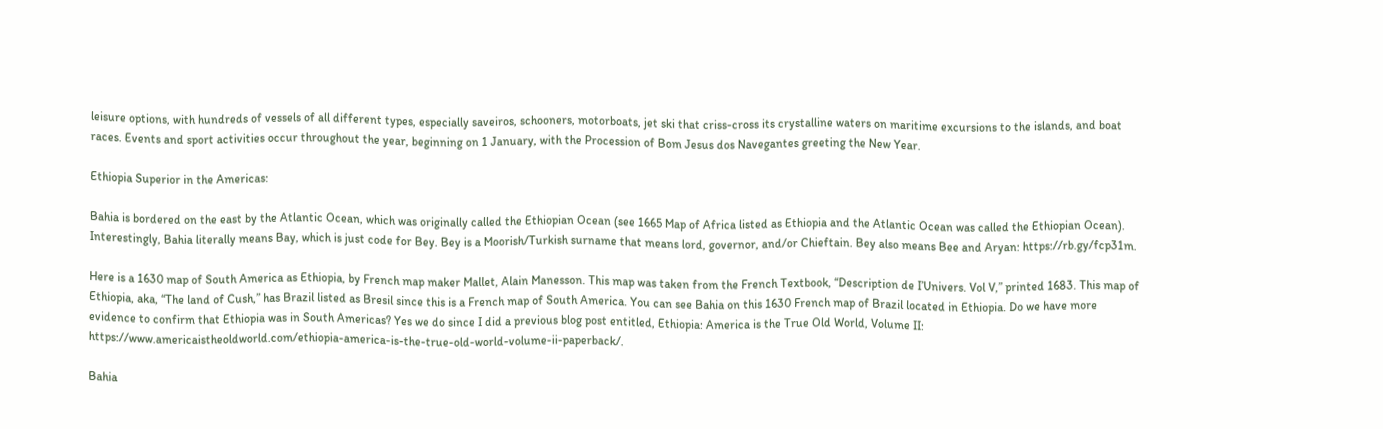leisure options, with hundreds of vessels of all different types, especially saveiros, schooners, motorboats, jet ski that criss-cross its crystalline waters on maritime excursions to the islands, and boat races. Events and sport activities occur throughout the year, beginning on 1 January, with the Procession of Bom Jesus dos Navegantes greeting the New Year.

Ethiopia Superior in the Americas:

Bahia is bordered on the east by the Atlantic Ocean, which was originally called the Ethiopian Ocean (see 1665 Map of Africa listed as Ethiopia and the Atlantic Ocean was called the Ethiopian Ocean). Interestingly, Bahia literally means Bay, which is just code for Bey. Bey is a Moorish/Turkish surname that means lord, governor, and/or Chieftain. Bey also means Bee and Aryan: https://rb.gy/fcp31m.

Here is a 1630 map of South America as Ethiopia, by French map maker Mallet, Alain Manesson. This map was taken from the French Textbook, “Description de I’Univers. Vol V,” printed 1683. This map of Ethiopia, aka, “The land of Cush,” has Brazil listed as Bresil since this is a French map of South America. You can see Bahia on this 1630 French map of Brazil located in Ethiopia. Do we have more evidence to confirm that Ethiopia was in South Americas? Yes we do since I did a previous blog post entitled, Ethiopia: America is the True Old World, Volume II: https://www.americaistheoldworld.com/ethiopia-america-is-the-true-old-world-volume-ii-paperback/.

Bahia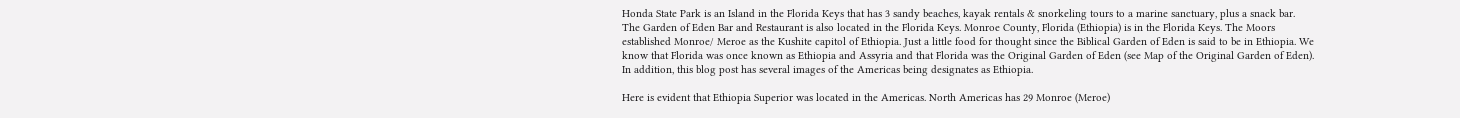Honda State Park is an Island in the Florida Keys that has 3 sandy beaches, kayak rentals & snorkeling tours to a marine sanctuary, plus a snack bar. The Garden of Eden Bar and Restaurant is also located in the Florida Keys. Monroe County, Florida (Ethiopia) is in the Florida Keys. The Moors established Monroe/ Meroe as the Kushite capitol of Ethiopia. Just a little food for thought since the Biblical Garden of Eden is said to be in Ethiopia. We know that Florida was once known as Ethiopia and Assyria and that Florida was the Original Garden of Eden (see Map of the Original Garden of Eden). In addition, this blog post has several images of the Americas being designates as Ethiopia.

Here is evident that Ethiopia Superior was located in the Americas. North Americas has 29 Monroe (Meroe)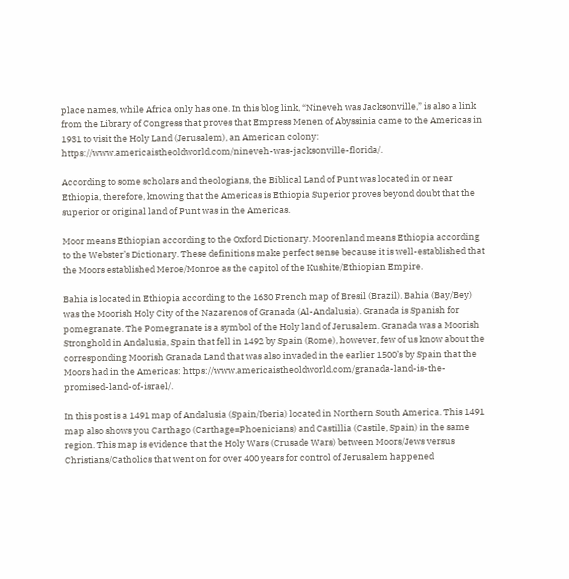place names, while Africa only has one. In this blog link, “Nineveh was Jacksonville,” is also a link from the Library of Congress that proves that Empress Menen of Abyssinia came to the Americas in 1931 to visit the Holy Land (Jerusalem), an American colony: https://www.americaistheoldworld.com/nineveh-was-jacksonville-florida/.

According to some scholars and theologians, the Biblical Land of Punt was located in or near Ethiopia, therefore, knowing that the Americas is Ethiopia Superior proves beyond doubt that the superior or original land of Punt was in the Americas.

Moor means Ethiopian according to the Oxford Dictionary. Moorenland means Ethiopia according to the Webster’s Dictionary. These definitions make perfect sense because it is well-established that the Moors established Meroe/Monroe as the capitol of the Kushite/Ethiopian Empire.

Bahia is located in Ethiopia according to the 1630 French map of Bresil (Brazil). Bahia (Bay/Bey) was the Moorish Holy City of the Nazarenos of Granada (Al-Andalusia). Granada is Spanish for pomegranate. The Pomegranate is a symbol of the Holy land of Jerusalem. Granada was a Moorish Stronghold in Andalusia, Spain that fell in 1492 by Spain (Rome), however, few of us know about the corresponding Moorish Granada Land that was also invaded in the earlier 1500’s by Spain that the Moors had in the Americas: https://www.americaistheoldworld.com/granada-land-is-the-promised-land-of-israel/.

In this post is a 1491 map of Andalusia (Spain/Iberia) located in Northern South America. This 1491 map also shows you Carthago (Carthage=Phoenicians) and Castillia (Castile, Spain) in the same region. This map is evidence that the Holy Wars (Crusade Wars) between Moors/Jews versus Christians/Catholics that went on for over 400 years for control of Jerusalem happened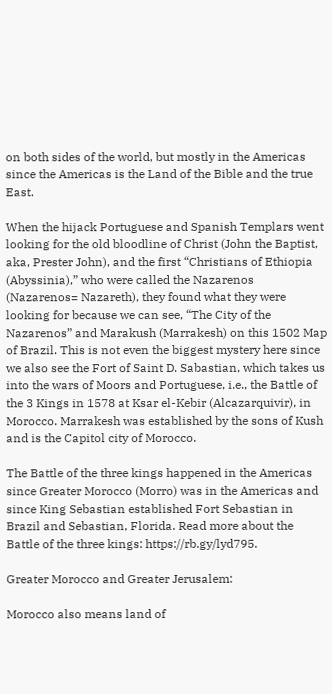on both sides of the world, but mostly in the Americas since the Americas is the Land of the Bible and the true East.

When the hijack Portuguese and Spanish Templars went looking for the old bloodline of Christ (John the Baptist, aka, Prester John), and the first “Christians of Ethiopia (Abyssinia),” who were called the Nazarenos (Nazarenos= Nazareth), they found what they were looking for because we can see, “The City of the Nazarenos” and Marakush (Marrakesh) on this 1502 Map of Brazil. This is not even the biggest mystery here since we also see the Fort of Saint D. Sabastian, which takes us into the wars of Moors and Portuguese, i.e., the Battle of the 3 Kings in 1578 at Ksar el-Kebir (Alcazarquivir), in Morocco. Marrakesh was established by the sons of Kush and is the Capitol city of Morocco.

The Battle of the three kings happened in the Americas since Greater Morocco (Morro) was in the Americas and since King Sebastian established Fort Sebastian in Brazil and Sebastian, Florida. Read more about the Battle of the three kings: https://rb.gy/lyd795.

Greater Morocco and Greater Jerusalem:

Morocco also means land of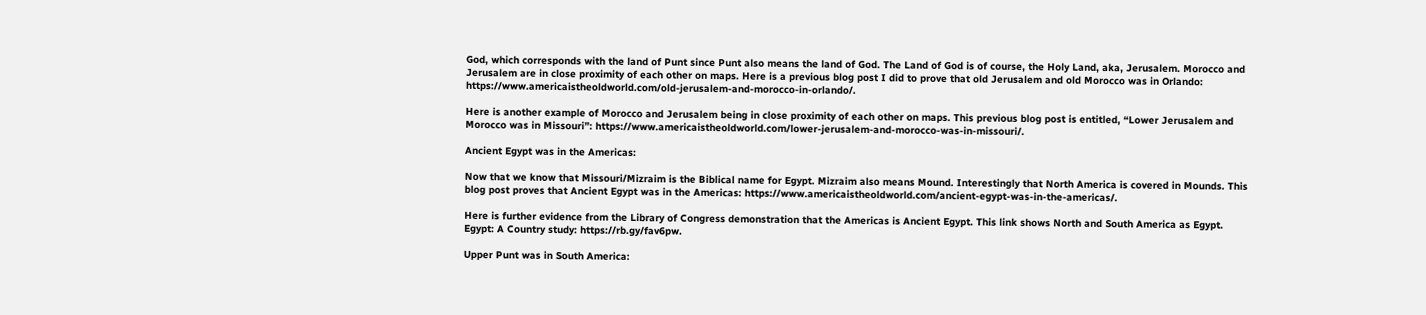God, which corresponds with the land of Punt since Punt also means the land of God. The Land of God is of course, the Holy Land, aka, Jerusalem. Morocco and Jerusalem are in close proximity of each other on maps. Here is a previous blog post I did to prove that old Jerusalem and old Morocco was in Orlando: https://www.americaistheoldworld.com/old-jerusalem-and-morocco-in-orlando/.

Here is another example of Morocco and Jerusalem being in close proximity of each other on maps. This previous blog post is entitled, “Lower Jerusalem and Morocco was in Missouri”: https://www.americaistheoldworld.com/lower-jerusalem-and-morocco-was-in-missouri/.

Ancient Egypt was in the Americas:

Now that we know that Missouri/Mizraim is the Biblical name for Egypt. Mizraim also means Mound. Interestingly that North America is covered in Mounds. This blog post proves that Ancient Egypt was in the Americas: https://www.americaistheoldworld.com/ancient-egypt-was-in-the-americas/.

Here is further evidence from the Library of Congress demonstration that the Americas is Ancient Egypt. This link shows North and South America as Egypt. Egypt: A Country study: https://rb.gy/fav6pw.

Upper Punt was in South America: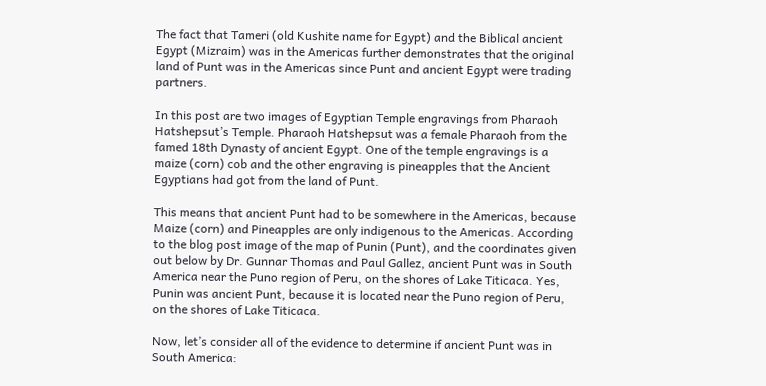The fact that Tameri (old Kushite name for Egypt) and the Biblical ancient Egypt (Mizraim) was in the Americas further demonstrates that the original land of Punt was in the Americas since Punt and ancient Egypt were trading partners.

In this post are two images of Egyptian Temple engravings from Pharaoh Hatshepsut’s Temple. Pharaoh Hatshepsut was a female Pharaoh from the famed 18th Dynasty of ancient Egypt. One of the temple engravings is a maize (corn) cob and the other engraving is pineapples that the Ancient Egyptians had got from the land of Punt.

This means that ancient Punt had to be somewhere in the Americas, because Maize (corn) and Pineapples are only indigenous to the Americas. According to the blog post image of the map of Punin (Punt), and the coordinates given out below by Dr. Gunnar Thomas and Paul Gallez, ancient Punt was in South America near the Puno region of Peru, on the shores of Lake Titicaca. Yes, Punin was ancient Punt, because it is located near the Puno region of Peru, on the shores of Lake Titicaca.

Now, let’s consider all of the evidence to determine if ancient Punt was in South America: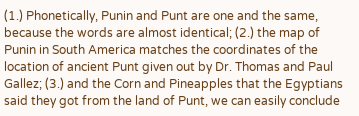(1.) Phonetically, Punin and Punt are one and the same, because the words are almost identical; (2.) the map of Punin in South America matches the coordinates of the location of ancient Punt given out by Dr. Thomas and Paul Gallez; (3.) and the Corn and Pineapples that the Egyptians said they got from the land of Punt, we can easily conclude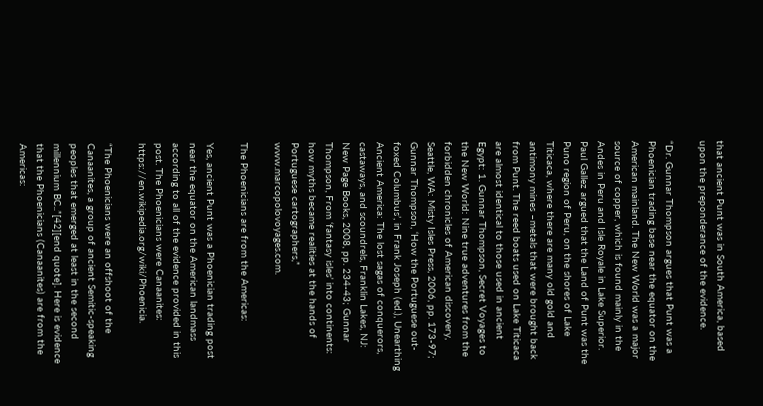that ancient Punt was in South America, based upon the preponderance of the evidence.

“Dr. Gunnar Thompson argues that Punt was a Phoenician trading base near the equator on the American mainland. The New World was a major source of copper, which is found mainly in the Andes in Peru and Isle Royale in Lake Superior. Paul Gallez argued that the Land of Punt was the Puno region of Peru, on the shores of Lake Titicaca, where there are many old gold and antimony mines –metals that were brought back from Punt. The reed boats used on Lake Titicaca are almost identical to those used in ancient Egypt: 1. Gunnar Thompson, Secret Voyages to the New World: Nine true adventures from the forbidden chronicles of American discovery, Seattle, WA: Misty Isles Press, 2006, pp. 173-97; Gunnar Thompson, ‘How the Portuguese out-foxed Columbus’, in Frank Joseph (ed.), Unearthing Ancient America: The lost sagas of conquerors, castaways, and scoundrels, Franklin Lakes, NJ: New Page Books, 2008, pp. 234-43; Gunnar Thompson, From ‘fantasy isles’ into continents: how myths became realities at the hands of Portuguese cartographers,” www.marcopolovoyages.com.

The Phoenicians are from the Americas:

Yes, ancient Punt was a Phoenician trading post near the equator on the American landmass according to all of the evidence provided in this post. The Phoenicians were Canaanites: https://en.wikipedia.org/wiki/Phoenicia.

“The Phoenicians were an offshoot of the Canaanites, a group of ancient Semitic-speaking peoples that emerged at least in the second millennium BC..”[42][end quote]. Here is evidence that the Phoenicians (Canaanites) are from the Americas: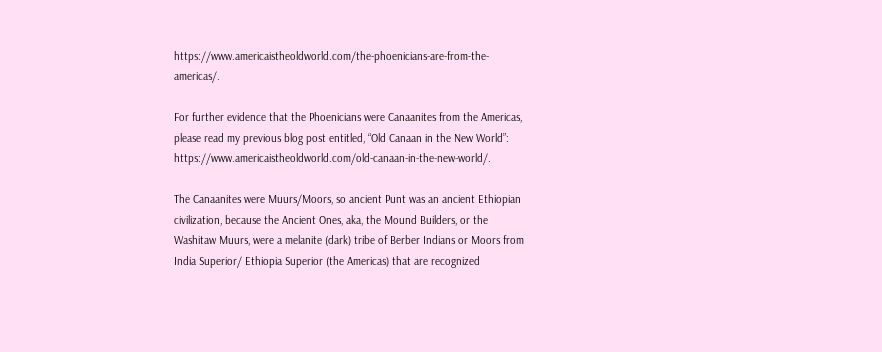https://www.americaistheoldworld.com/the-phoenicians-are-from-the-americas/.

For further evidence that the Phoenicians were Canaanites from the Americas, please read my previous blog post entitled, “Old Canaan in the New World”: https://www.americaistheoldworld.com/old-canaan-in-the-new-world/.

The Canaanites were Muurs/Moors, so ancient Punt was an ancient Ethiopian civilization, because the Ancient Ones, aka, the Mound Builders, or the Washitaw Muurs, were a melanite (dark) tribe of Berber Indians or Moors from India Superior/ Ethiopia Superior (the Americas) that are recognized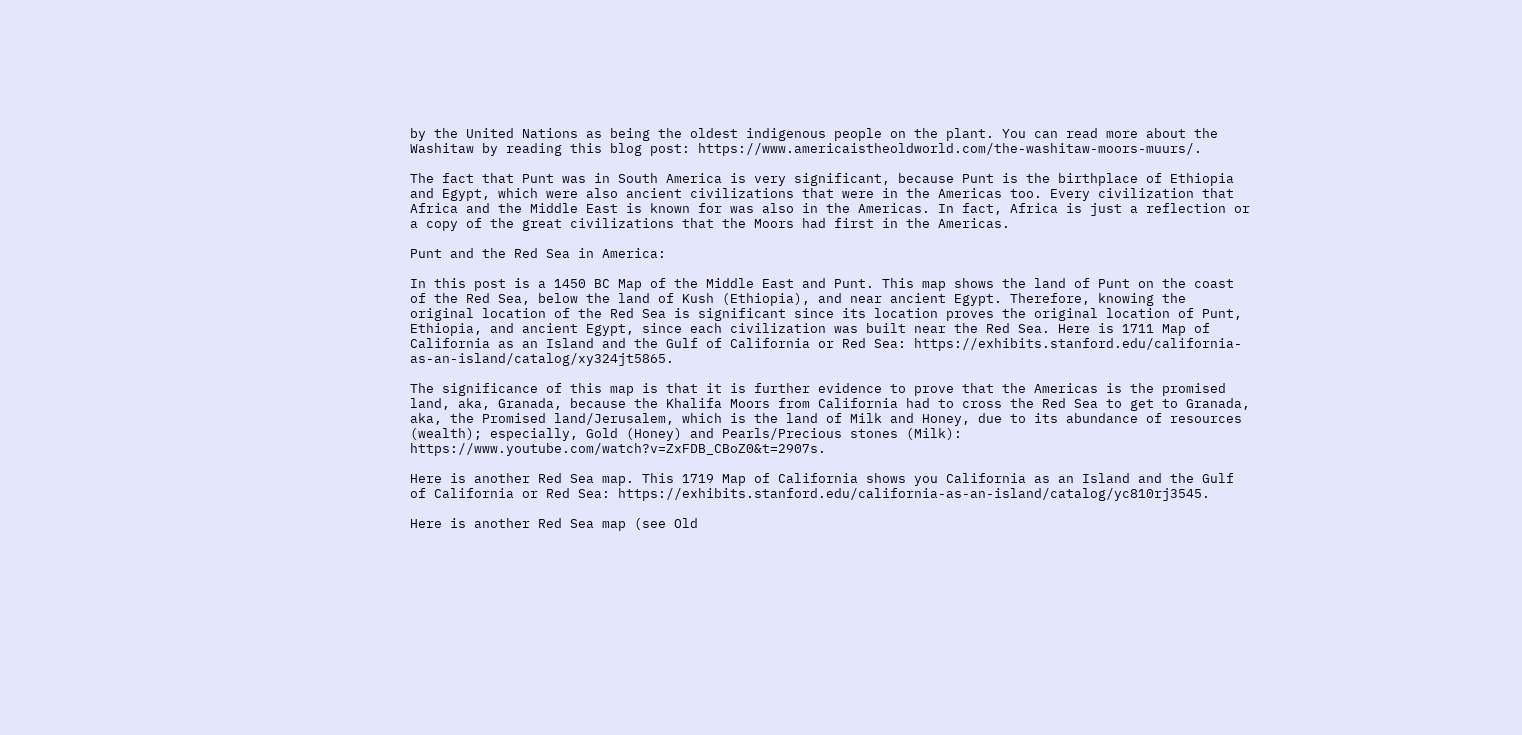by the United Nations as being the oldest indigenous people on the plant. You can read more about the Washitaw by reading this blog post: https://www.americaistheoldworld.com/the-washitaw-moors-muurs/.

The fact that Punt was in South America is very significant, because Punt is the birthplace of Ethiopia and Egypt, which were also ancient civilizations that were in the Americas too. Every civilization that Africa and the Middle East is known for was also in the Americas. In fact, Africa is just a reflection or a copy of the great civilizations that the Moors had first in the Americas.

Punt and the Red Sea in America:

In this post is a 1450 BC Map of the Middle East and Punt. This map shows the land of Punt on the coast of the Red Sea, below the land of Kush (Ethiopia), and near ancient Egypt. Therefore, knowing the original location of the Red Sea is significant since its location proves the original location of Punt, Ethiopia, and ancient Egypt, since each civilization was built near the Red Sea. Here is 1711 Map of California as an Island and the Gulf of California or Red Sea: https://exhibits.stanford.edu/california-as-an-island/catalog/xy324jt5865.

The significance of this map is that it is further evidence to prove that the Americas is the promised land, aka, Granada, because the Khalifa Moors from California had to cross the Red Sea to get to Granada, aka, the Promised land/Jerusalem, which is the land of Milk and Honey, due to its abundance of resources (wealth); especially, Gold (Honey) and Pearls/Precious stones (Milk): https://www.youtube.com/watch?v=ZxFDB_CBoZ0&t=2907s.

Here is another Red Sea map. This 1719 Map of California shows you California as an Island and the Gulf of California or Red Sea: https://exhibits.stanford.edu/california-as-an-island/catalog/yc810rj3545.

Here is another Red Sea map (see Old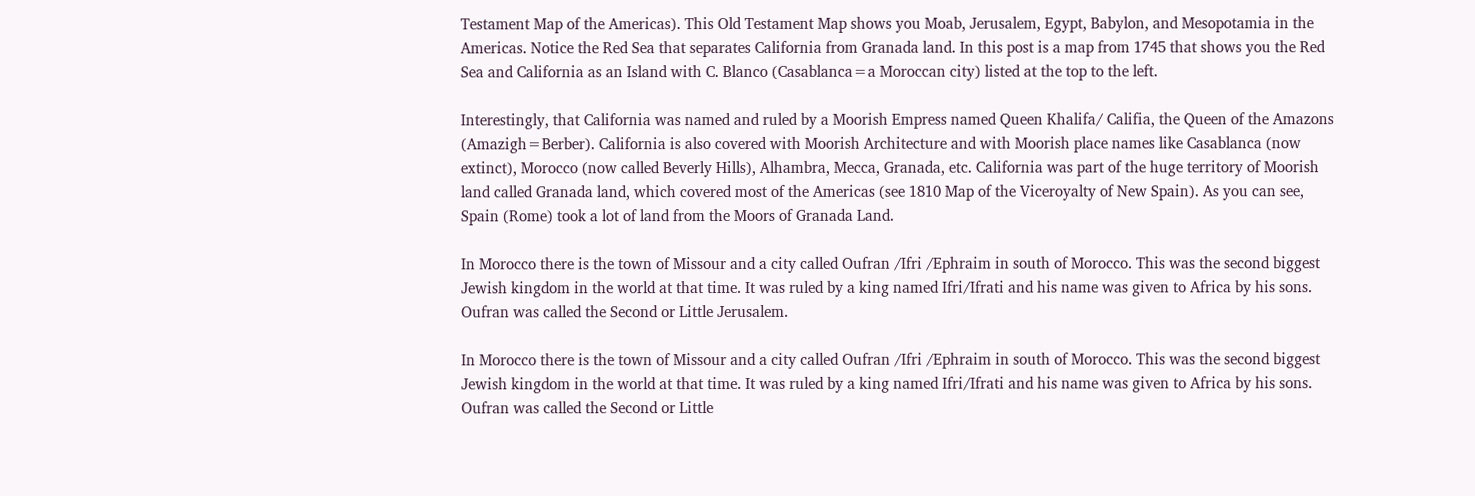Testament Map of the Americas). This Old Testament Map shows you Moab, Jerusalem, Egypt, Babylon, and Mesopotamia in the Americas. Notice the Red Sea that separates California from Granada land. In this post is a map from 1745 that shows you the Red Sea and California as an Island with C. Blanco (Casablanca=a Moroccan city) listed at the top to the left.

Interestingly, that California was named and ruled by a Moorish Empress named Queen Khalifa/ Califia, the Queen of the Amazons (Amazigh=Berber). California is also covered with Moorish Architecture and with Moorish place names like Casablanca (now extinct), Morocco (now called Beverly Hills), Alhambra, Mecca, Granada, etc. California was part of the huge territory of Moorish land called Granada land, which covered most of the Americas (see 1810 Map of the Viceroyalty of New Spain). As you can see, Spain (Rome) took a lot of land from the Moors of Granada Land.

In Morocco there is the town of Missour and a city called Oufran /Ifri /Ephraim in south of Morocco. This was the second biggest Jewish kingdom in the world at that time. It was ruled by a king named Ifri/Ifrati and his name was given to Africa by his sons. Oufran was called the Second or Little Jerusalem.

In Morocco there is the town of Missour and a city called Oufran /Ifri /Ephraim in south of Morocco. This was the second biggest Jewish kingdom in the world at that time. It was ruled by a king named Ifri/Ifrati and his name was given to Africa by his sons. Oufran was called the Second or Little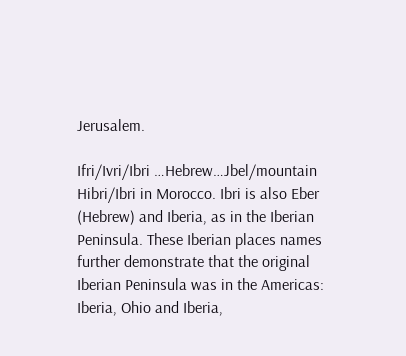Jerusalem.

Ifri/Ivri/Ibri …Hebrew…Jbel/mountain Hibri/Ibri in Morocco. Ibri is also Eber (Hebrew) and Iberia, as in the Iberian Peninsula. These Iberian places names further demonstrate that the original Iberian Peninsula was in the Americas: Iberia, Ohio and Iberia,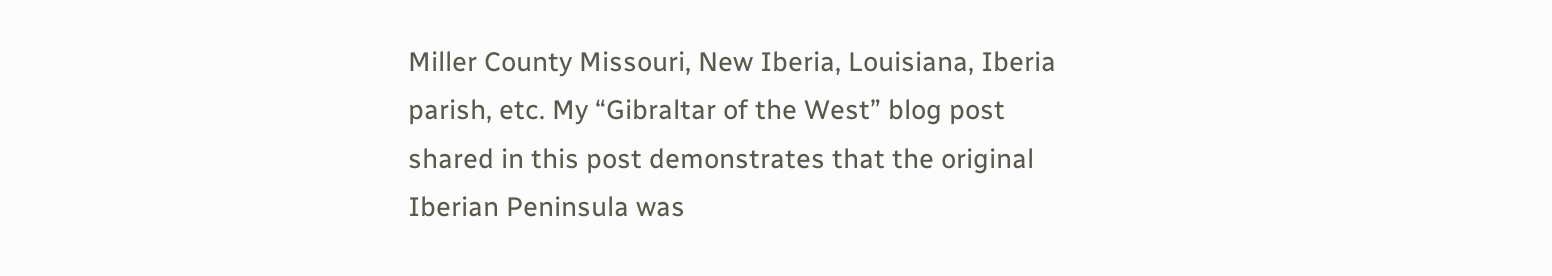Miller County Missouri, New Iberia, Louisiana, Iberia parish, etc. My “Gibraltar of the West” blog post shared in this post demonstrates that the original Iberian Peninsula was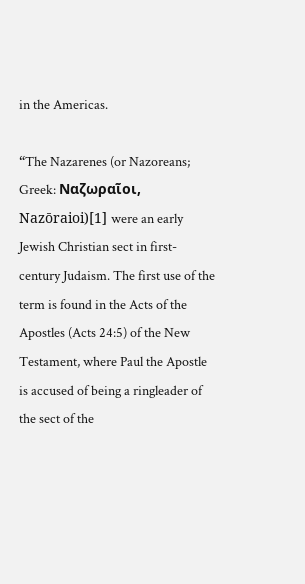in the Americas.

“The Nazarenes (or Nazoreans; Greek: Ναζωραῖοι, Nazōraioi)[1] were an early Jewish Christian sect in first-century Judaism. The first use of the term is found in the Acts of the Apostles (Acts 24:5) of the New Testament, where Paul the Apostle is accused of being a ringleader of the sect of the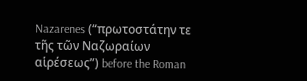Nazarenes (“πρωτοστάτην τε τῆς τῶν Ναζωραίων αἱρέσεως”) before the Roman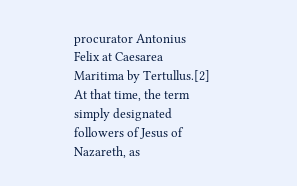procurator Antonius Felix at Caesarea Maritima by Tertullus.[2] At that time, the term simply designated followers of Jesus of Nazareth, as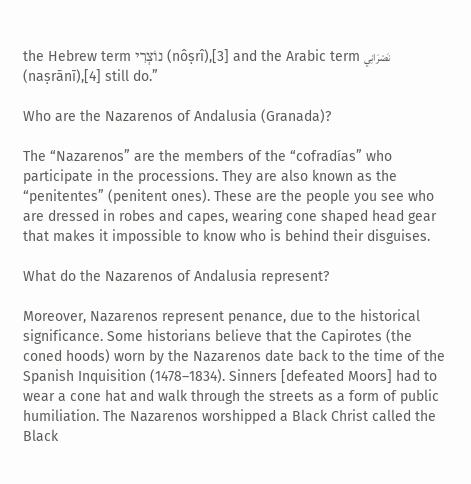the Hebrew term נוֹצְרִי (nôṣrî),[3] and the Arabic term نَصْرَانِي (naṣrānī),[4] still do.”

Who are the Nazarenos of Andalusia (Granada)?

The “Nazarenos” are the members of the “cofradías” who participate in the processions. They are also known as the “penitentes” (penitent ones). These are the people you see who are dressed in robes and capes, wearing cone shaped head gear that makes it impossible to know who is behind their disguises.

What do the Nazarenos of Andalusia represent?

Moreover, Nazarenos represent penance, due to the historical significance. Some historians believe that the Capirotes (the coned hoods) worn by the Nazarenos date back to the time of the Spanish Inquisition (1478–1834). Sinners [defeated Moors] had to wear a cone hat and walk through the streets as a form of public humiliation. The Nazarenos worshipped a Black Christ called the Black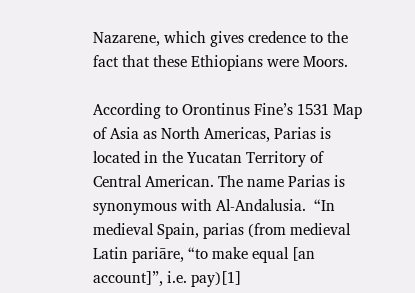Nazarene, which gives credence to the fact that these Ethiopians were Moors.

According to Orontinus Fine’s 1531 Map of Asia as North Americas, Parias is located in the Yucatan Territory of Central American. The name Parias is synonymous with Al-Andalusia.  “In medieval Spain, parias (from medieval Latin pariāre, “to make equal [an account]”, i.e. pay)[1]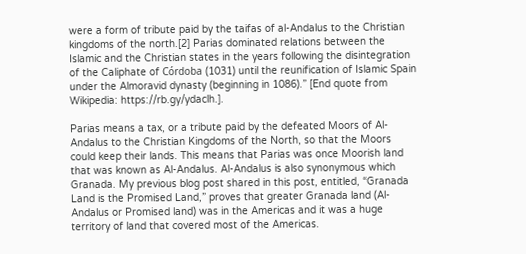were a form of tribute paid by the taifas of al-Andalus to the Christian kingdoms of the north.[2] Parias dominated relations between the Islamic and the Christian states in the years following the disintegration of the Caliphate of Córdoba (1031) until the reunification of Islamic Spain under the Almoravid dynasty (beginning in 1086).” [End quote from Wikipedia: https://rb.gy/ydaclh.].

Parias means a tax, or a tribute paid by the defeated Moors of Al-Andalus to the Christian Kingdoms of the North, so that the Moors could keep their lands. This means that Parias was once Moorish land that was known as Al-Andalus. Al-Andalus is also synonymous which Granada. My previous blog post shared in this post, entitled, “Granada Land is the Promised Land,” proves that greater Granada land (Al-Andalus or Promised land) was in the Americas and it was a huge territory of land that covered most of the Americas.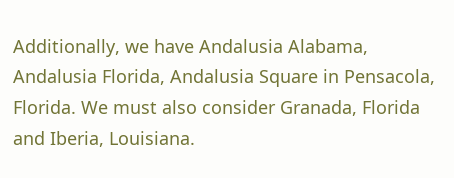Additionally, we have Andalusia Alabama, Andalusia Florida, Andalusia Square in Pensacola, Florida. We must also consider Granada, Florida and Iberia, Louisiana.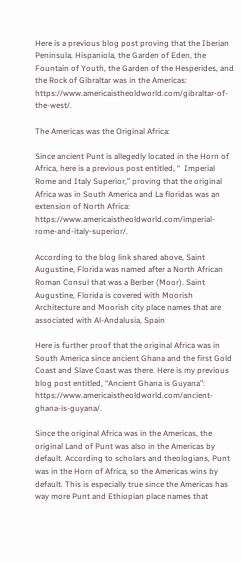Here is a previous blog post proving that the Iberian Peninsula, Hispaniola, the Garden of Eden, the Fountain of Youth, the Garden of the Hesperides, and the Rock of Gibraltar was in the Americas: https://www.americaistheoldworld.com/gibraltar-of-the-west/.

The Americas was the Original Africa:

Since ancient Punt is allegedly located in the Horn of Africa, here is a previous post entitled, “  Imperial Rome and Italy Superior,” proving that the original Africa was in South America and La floridas was an extension of North Africa: https://www.americaistheoldworld.com/imperial-rome-and-italy-superior/.

According to the blog link shared above, Saint Augustine, Florida was named after a North African Roman Consul that was a Berber (Moor). Saint Augustine, Florida is covered with Moorish Architecture and Moorish city place names that are associated with Al-Andalusia, Spain

Here is further proof that the original Africa was in South America since ancient Ghana and the first Gold Coast and Slave Coast was there. Here is my previous blog post entitled, “Ancient Ghana is Guyana”: https://www.americaistheoldworld.com/ancient-ghana-is-guyana/.

Since the original Africa was in the Americas, the original Land of Punt was also in the Americas by default. According to scholars and theologians, Punt was in the Horn of Africa, so the Americas wins by default. This is especially true since the Americas has way more Punt and Ethiopian place names that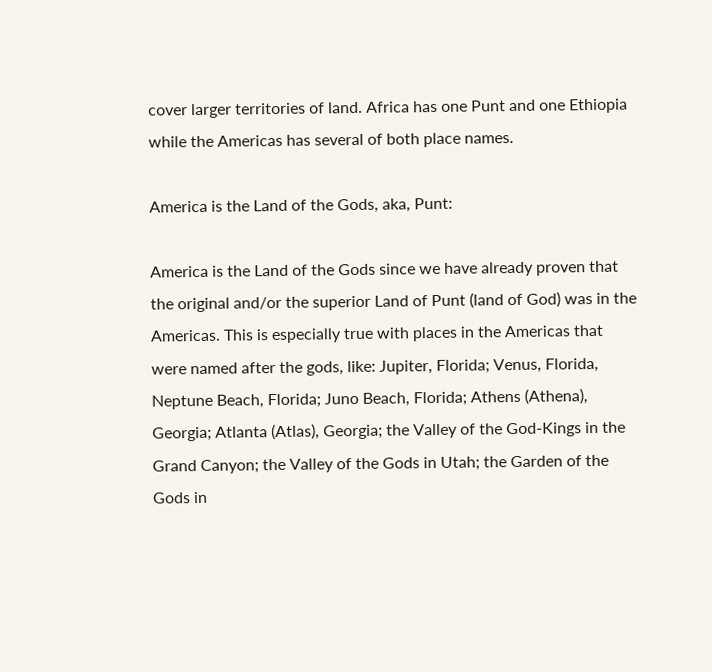cover larger territories of land. Africa has one Punt and one Ethiopia while the Americas has several of both place names.

America is the Land of the Gods, aka, Punt:

America is the Land of the Gods since we have already proven that the original and/or the superior Land of Punt (land of God) was in the Americas. This is especially true with places in the Americas that were named after the gods, like: Jupiter, Florida; Venus, Florida, Neptune Beach, Florida; Juno Beach, Florida; Athens (Athena), Georgia; Atlanta (Atlas), Georgia; the Valley of the God-Kings in the Grand Canyon; the Valley of the Gods in Utah; the Garden of the Gods in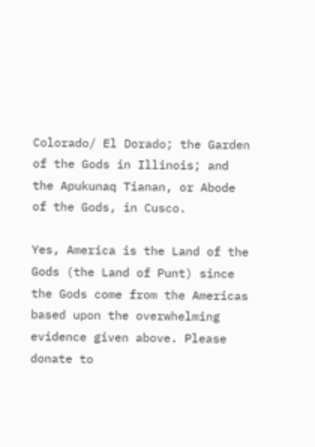Colorado/ El Dorado; the Garden of the Gods in Illinois; and the Apukunaq Tianan, or Abode of the Gods, in Cusco.

Yes, America is the Land of the Gods (the Land of Punt) since the Gods come from the Americas based upon the overwhelming evidence given above. Please donate to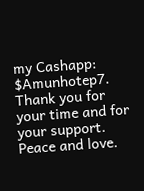my Cashapp: $Amunhotep7. Thank you for your time and for your support. Peace and love.